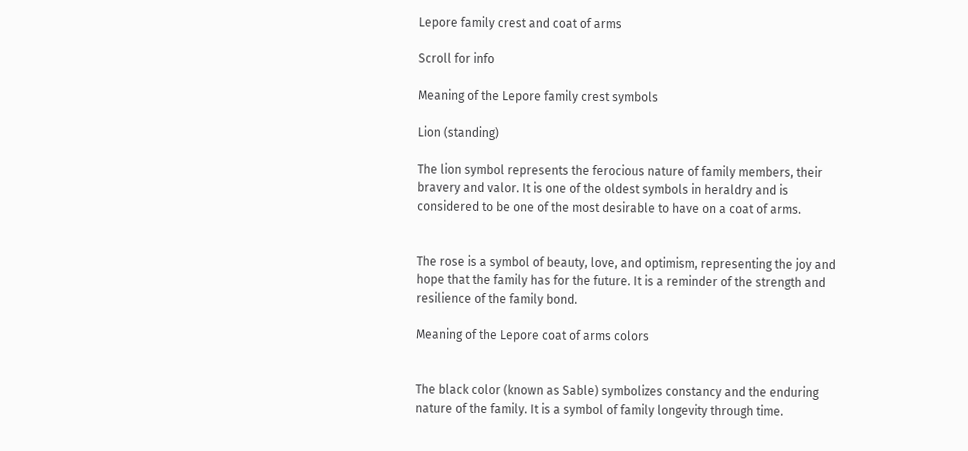Lepore family crest and coat of arms

Scroll for info

Meaning of the Lepore family crest symbols

Lion (standing)

The lion symbol represents the ferocious nature of family members, their bravery and valor. It is one of the oldest symbols in heraldry and is considered to be one of the most desirable to have on a coat of arms.


The rose is a symbol of beauty, love, and optimism, representing the joy and hope that the family has for the future. It is a reminder of the strength and resilience of the family bond.

Meaning of the Lepore coat of arms colors


The black color (known as Sable) symbolizes constancy and the enduring nature of the family. It is a symbol of family longevity through time.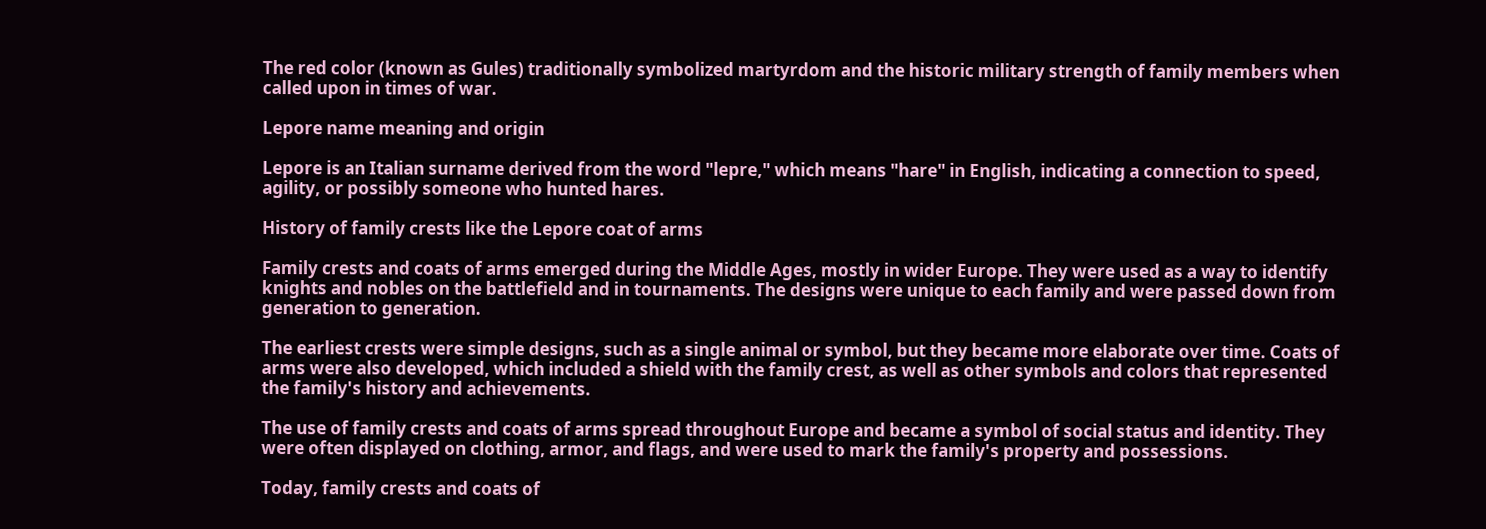The red color (known as Gules) traditionally symbolized martyrdom and the historic military strength of family members when called upon in times of war.

Lepore name meaning and origin

Lepore is an Italian surname derived from the word "lepre," which means "hare" in English, indicating a connection to speed, agility, or possibly someone who hunted hares.

History of family crests like the Lepore coat of arms

Family crests and coats of arms emerged during the Middle Ages, mostly in wider Europe. They were used as a way to identify knights and nobles on the battlefield and in tournaments. The designs were unique to each family and were passed down from generation to generation.

The earliest crests were simple designs, such as a single animal or symbol, but they became more elaborate over time. Coats of arms were also developed, which included a shield with the family crest, as well as other symbols and colors that represented the family's history and achievements.

The use of family crests and coats of arms spread throughout Europe and became a symbol of social status and identity. They were often displayed on clothing, armor, and flags, and were used to mark the family's property and possessions.

Today, family crests and coats of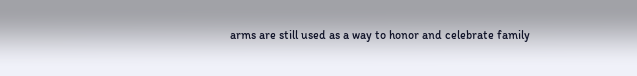arms are still used as a way to honor and celebrate family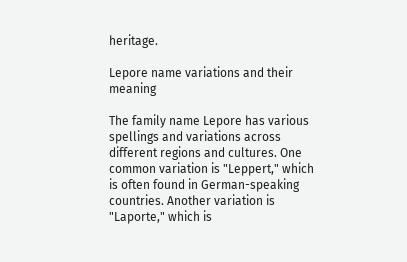heritage.

Lepore name variations and their meaning

The family name Lepore has various spellings and variations across different regions and cultures. One common variation is "Leppert," which is often found in German-speaking countries. Another variation is "Laporte," which is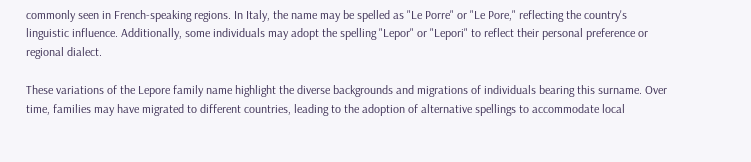commonly seen in French-speaking regions. In Italy, the name may be spelled as "Le Porre" or "Le Pore," reflecting the country's linguistic influence. Additionally, some individuals may adopt the spelling "Lepor" or "Lepori" to reflect their personal preference or regional dialect.

These variations of the Lepore family name highlight the diverse backgrounds and migrations of individuals bearing this surname. Over time, families may have migrated to different countries, leading to the adoption of alternative spellings to accommodate local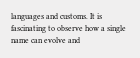languages and customs. It is fascinating to observe how a single name can evolve and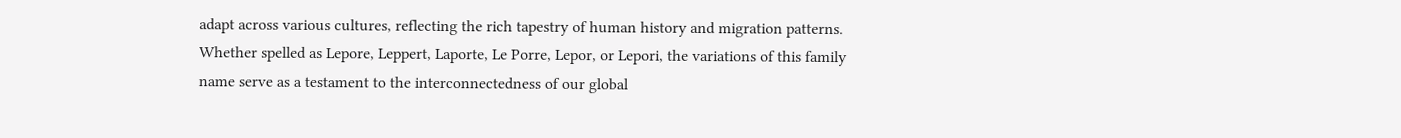adapt across various cultures, reflecting the rich tapestry of human history and migration patterns. Whether spelled as Lepore, Leppert, Laporte, Le Porre, Lepor, or Lepori, the variations of this family name serve as a testament to the interconnectedness of our global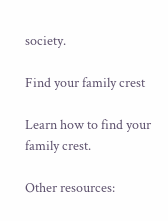society.

Find your family crest

Learn how to find your family crest.

Other resources: